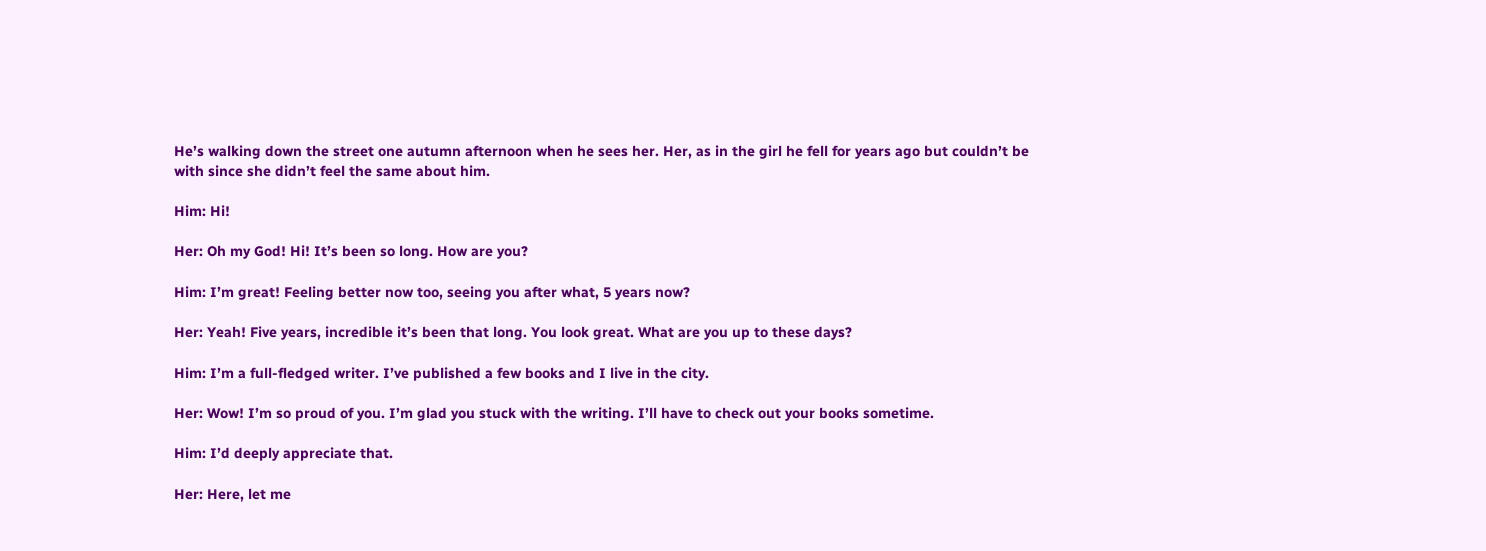He’s walking down the street one autumn afternoon when he sees her. Her, as in the girl he fell for years ago but couldn’t be with since she didn’t feel the same about him.

Him: Hi!

Her: Oh my God! Hi! It’s been so long. How are you?

Him: I’m great! Feeling better now too, seeing you after what, 5 years now?

Her: Yeah! Five years, incredible it’s been that long. You look great. What are you up to these days?

Him: I’m a full-fledged writer. I’ve published a few books and I live in the city.

Her: Wow! I’m so proud of you. I’m glad you stuck with the writing. I’ll have to check out your books sometime.

Him: I’d deeply appreciate that.

Her: Here, let me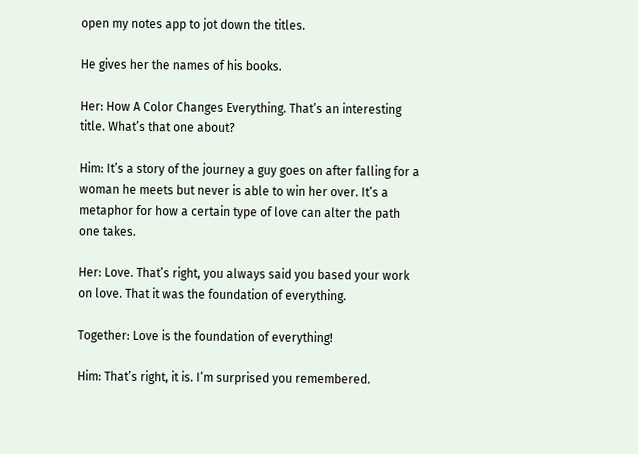open my notes app to jot down the titles.

He gives her the names of his books.

Her: How A Color Changes Everything. That’s an interesting title. What’s that one about?

Him: It’s a story of the journey a guy goes on after falling for a woman he meets but never is able to win her over. It’s a metaphor for how a certain type of love can alter the path one takes.

Her: Love. That’s right, you always said you based your work on love. That it was the foundation of everything.

Together: Love is the foundation of everything!

Him: That’s right, it is. I’m surprised you remembered.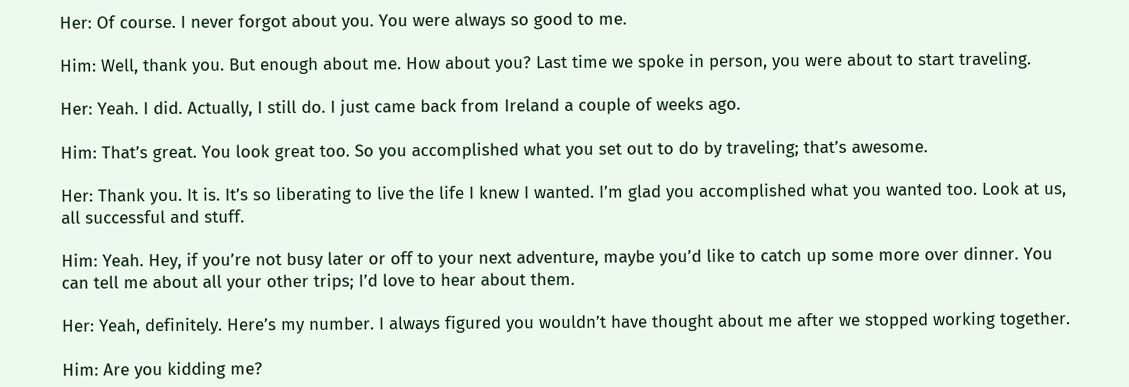Her: Of course. I never forgot about you. You were always so good to me.

Him: Well, thank you. But enough about me. How about you? Last time we spoke in person, you were about to start traveling.

Her: Yeah. I did. Actually, I still do. I just came back from Ireland a couple of weeks ago.

Him: That’s great. You look great too. So you accomplished what you set out to do by traveling; that’s awesome.

Her: Thank you. It is. It’s so liberating to live the life I knew I wanted. I’m glad you accomplished what you wanted too. Look at us, all successful and stuff.

Him: Yeah. Hey, if you’re not busy later or off to your next adventure, maybe you’d like to catch up some more over dinner. You can tell me about all your other trips; I’d love to hear about them.

Her: Yeah, definitely. Here’s my number. I always figured you wouldn’t have thought about me after we stopped working together.

Him: Are you kidding me?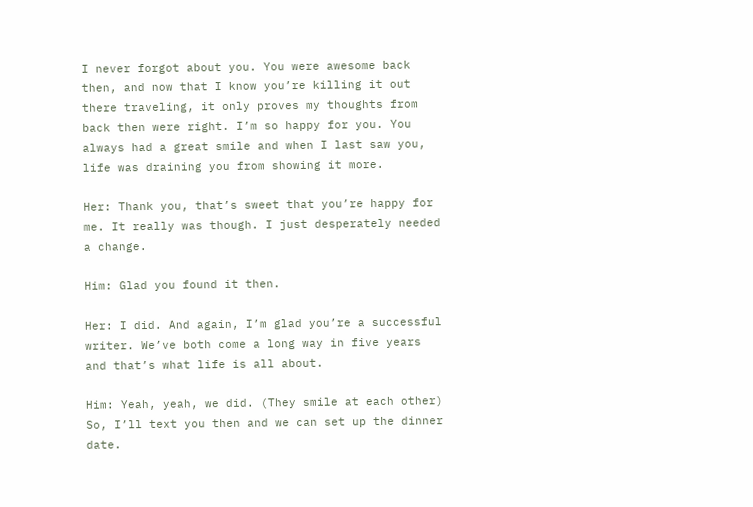I never forgot about you. You were awesome back then, and now that I know you’re killing it out there traveling, it only proves my thoughts from back then were right. I’m so happy for you. You always had a great smile and when I last saw you, life was draining you from showing it more.

Her: Thank you, that’s sweet that you’re happy for me. It really was though. I just desperately needed a change.

Him: Glad you found it then.

Her: I did. And again, I’m glad you’re a successful writer. We’ve both come a long way in five years and that’s what life is all about.

Him: Yeah, yeah, we did. (They smile at each other) So, I’ll text you then and we can set up the dinner date.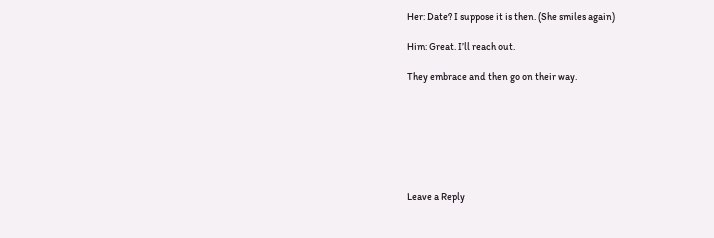Her: Date? I suppose it is then. (She smiles again)

Him: Great. I’ll reach out.

They embrace and then go on their way.







Leave a Reply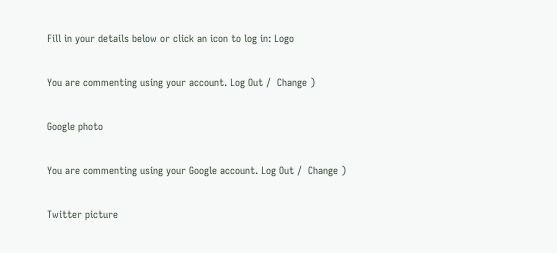Fill in your details below or click an icon to log in: Logo

You are commenting using your account. Log Out /  Change )

Google photo

You are commenting using your Google account. Log Out /  Change )

Twitter picture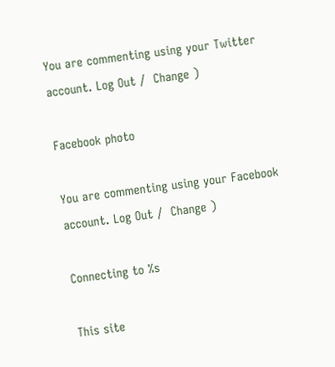You are commenting using your Twitter account. Log Out /  Change )

Facebook photo

You are commenting using your Facebook account. Log Out /  Change )

Connecting to %s

This site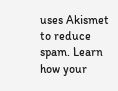uses Akismet to reduce spam. Learn how your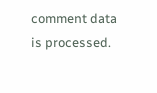comment data is processed.